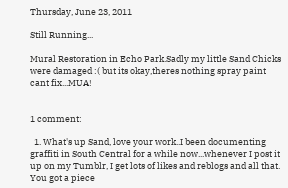Thursday, June 23, 2011

Still Running...

Mural Restoration in Echo Park.Sadly my little Sand Chicks were damaged :( but its okay,theres nothing spray paint cant fix...MUA!


1 comment:

  1. What's up Sand, love your work..I been documenting graffiti in South Central for a while now...whenever I post it up on my Tumblr, I get lots of likes and reblogs and all that. You got a piece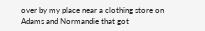over by my place near a clothing store on Adams and Normandie that got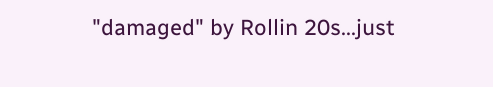"damaged" by Rollin 20s...just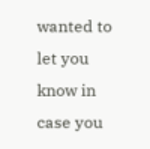wanted to let you know in case you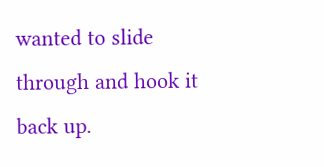wanted to slide through and hook it back up.